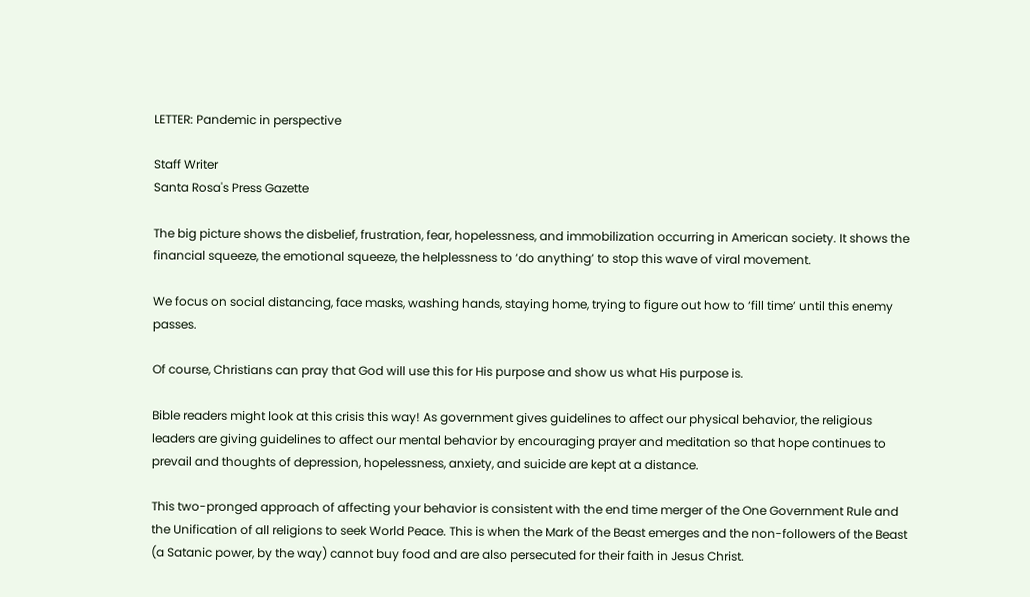LETTER: Pandemic in perspective

Staff Writer
Santa Rosa's Press Gazette

The big picture shows the disbelief, frustration, fear, hopelessness, and immobilization occurring in American society. It shows the financial squeeze, the emotional squeeze, the helplessness to ‘do anything’ to stop this wave of viral movement.

We focus on social distancing, face masks, washing hands, staying home, trying to figure out how to ‘fill time’ until this enemy passes.

Of course, Christians can pray that God will use this for His purpose and show us what His purpose is.

Bible readers might look at this crisis this way! As government gives guidelines to affect our physical behavior, the religious leaders are giving guidelines to affect our mental behavior by encouraging prayer and meditation so that hope continues to prevail and thoughts of depression, hopelessness, anxiety, and suicide are kept at a distance.

This two-pronged approach of affecting your behavior is consistent with the end time merger of the One Government Rule and the Unification of all religions to seek World Peace. This is when the Mark of the Beast emerges and the non-followers of the Beast (a Satanic power, by the way) cannot buy food and are also persecuted for their faith in Jesus Christ.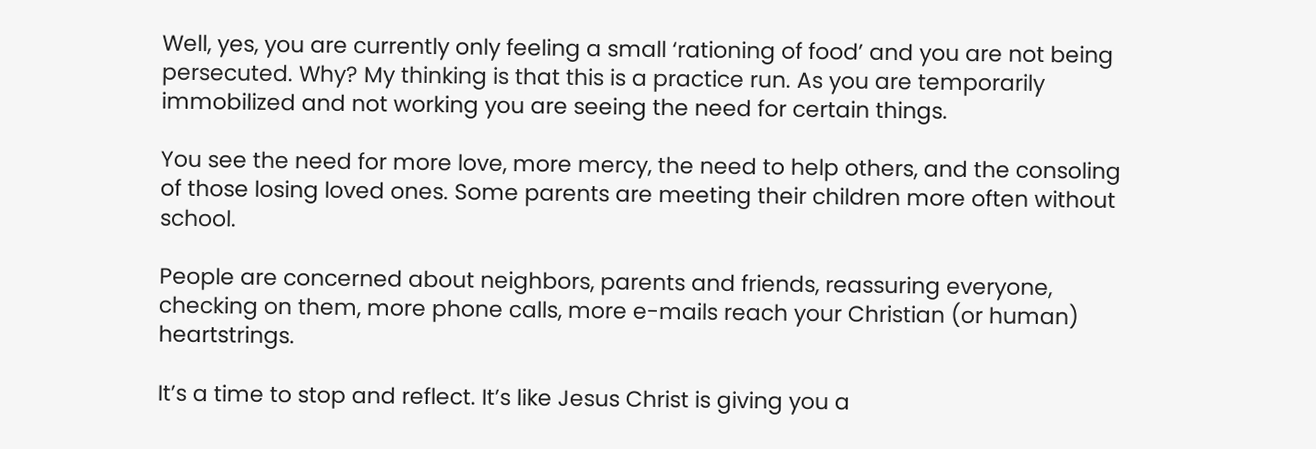Well, yes, you are currently only feeling a small ‘rationing of food’ and you are not being persecuted. Why? My thinking is that this is a practice run. As you are temporarily immobilized and not working you are seeing the need for certain things.

You see the need for more love, more mercy, the need to help others, and the consoling of those losing loved ones. Some parents are meeting their children more often without school.

People are concerned about neighbors, parents and friends, reassuring everyone, checking on them, more phone calls, more e-mails reach your Christian (or human) heartstrings.

It’s a time to stop and reflect. It’s like Jesus Christ is giving you a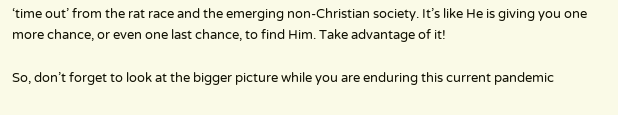‘time out’ from the rat race and the emerging non-Christian society. It’s like He is giving you one more chance, or even one last chance, to find Him. Take advantage of it!

So, don’t forget to look at the bigger picture while you are enduring this current pandemic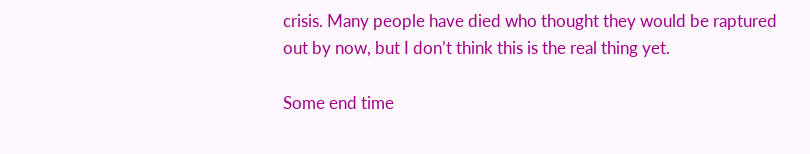crisis. Many people have died who thought they would be raptured out by now, but I don’t think this is the real thing yet.

Some end time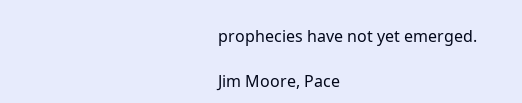prophecies have not yet emerged.

Jim Moore, Pace